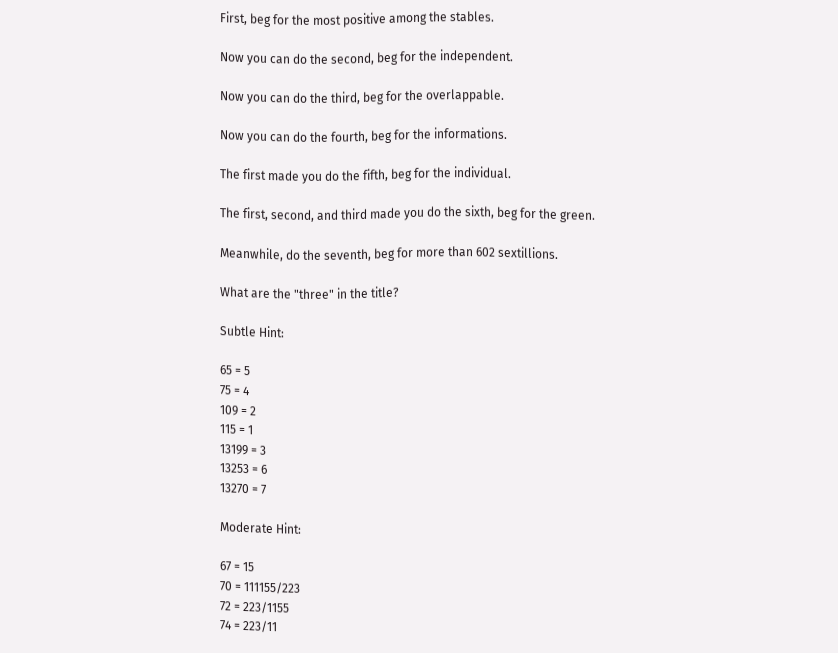First, beg for the most positive among the stables.

Now you can do the second, beg for the independent.

Now you can do the third, beg for the overlappable.

Now you can do the fourth, beg for the informations.

The first made you do the fifth, beg for the individual.

The first, second, and third made you do the sixth, beg for the green.

Meanwhile, do the seventh, beg for more than 602 sextillions.

What are the "three" in the title?

Subtle Hint:

65 = 5
75 = 4
109 = 2
115 = 1
13199 = 3
13253 = 6
13270 = 7

Moderate Hint:

67 = 15
70 = 111155/223
72 = 223/1155
74 = 223/11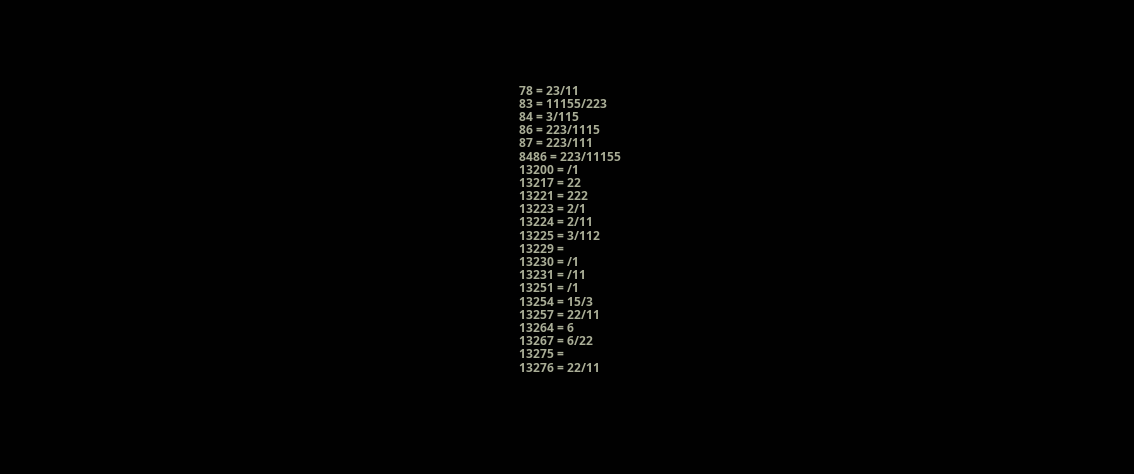78 = 23/11
83 = 11155/223
84 = 3/115
86 = 223/1115
87 = 223/111
8486 = 223/11155
13200 = /1
13217 = 22
13221 = 222
13223 = 2/1
13224 = 2/11
13225 = 3/112
13229 =
13230 = /1
13231 = /11
13251 = /1
13254 = 15/3
13257 = 22/11
13264 = 6
13267 = 6/22
13275 =
13276 = 22/11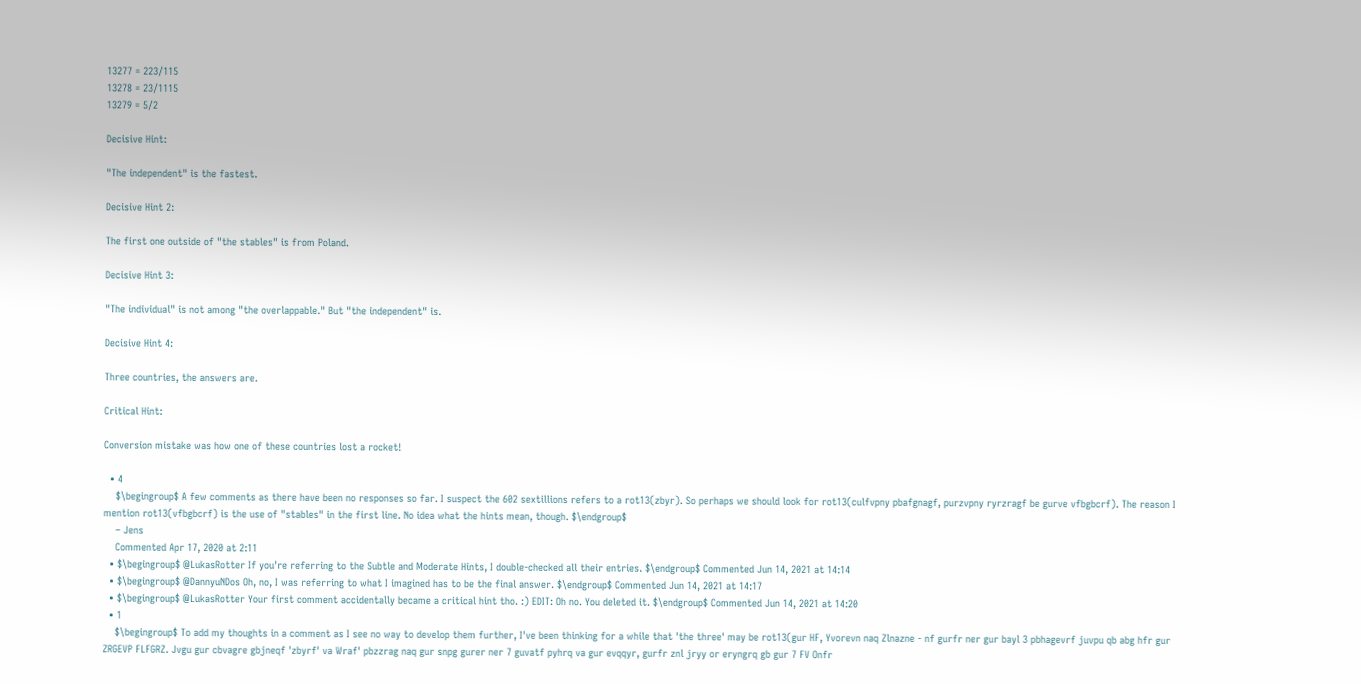13277 = 223/115
13278 = 23/1115
13279 = 5/2

Decisive Hint:

"The independent" is the fastest.

Decisive Hint 2:

The first one outside of "the stables" is from Poland.

Decisive Hint 3:

"The individual" is not among "the overlappable." But "the independent" is.

Decisive Hint 4:

Three countries, the answers are.

Critical Hint:

Conversion mistake was how one of these countries lost a rocket!

  • 4
    $\begingroup$ A few comments as there have been no responses so far. I suspect the 602 sextillions refers to a rot13(zbyr). So perhaps we should look for rot13(culfvpny pbafgnagf, purzvpny ryrzragf be gurve vfbgbcrf). The reason I mention rot13(vfbgbcrf) is the use of "stables" in the first line. No idea what the hints mean, though. $\endgroup$
    – Jens
    Commented Apr 17, 2020 at 2:11
  • $\begingroup$ @LukasRotter If you're referring to the Subtle and Moderate Hints, I double-checked all their entries. $\endgroup$ Commented Jun 14, 2021 at 14:14
  • $\begingroup$ @DannyuNDos Oh, no, I was referring to what I imagined has to be the final answer. $\endgroup$ Commented Jun 14, 2021 at 14:17
  • $\begingroup$ @LukasRotter Your first comment accidentally became a critical hint tho. :) EDIT: Oh no. You deleted it. $\endgroup$ Commented Jun 14, 2021 at 14:20
  • 1
    $\begingroup$ To add my thoughts in a comment as I see no way to develop them further, I've been thinking for a while that 'the three' may be rot13(gur HF, Yvorevn naq Zlnazne - nf gurfr ner gur bayl 3 pbhagevrf juvpu qb abg hfr gur ZRGEVP FLFGRZ. Jvgu gur cbvagre gbjneqf 'zbyrf' va Wraf' pbzzrag naq gur snpg gurer ner 7 guvatf pyhrq va gur evqqyr, gurfr znl jryy or eryngrq gb gur 7 FV Onfr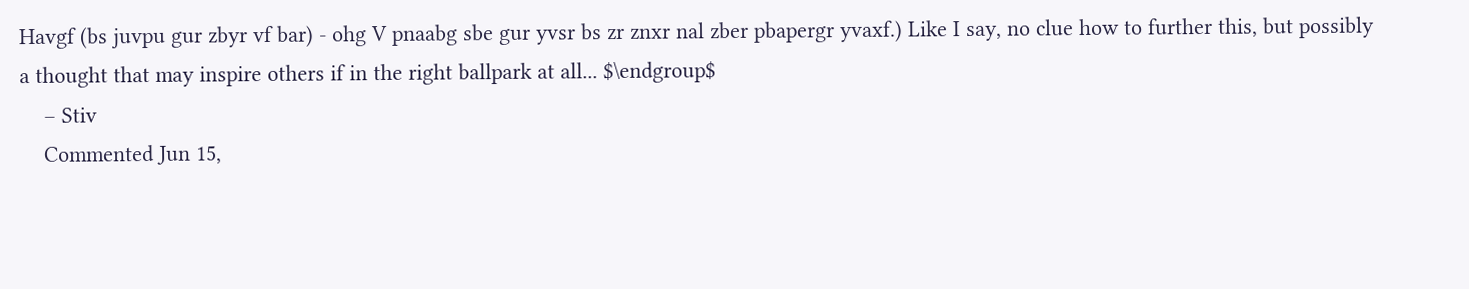Havgf (bs juvpu gur zbyr vf bar) - ohg V pnaabg sbe gur yvsr bs zr znxr nal zber pbapergr yvaxf.) Like I say, no clue how to further this, but possibly a thought that may inspire others if in the right ballpark at all... $\endgroup$
    – Stiv
    Commented Jun 15,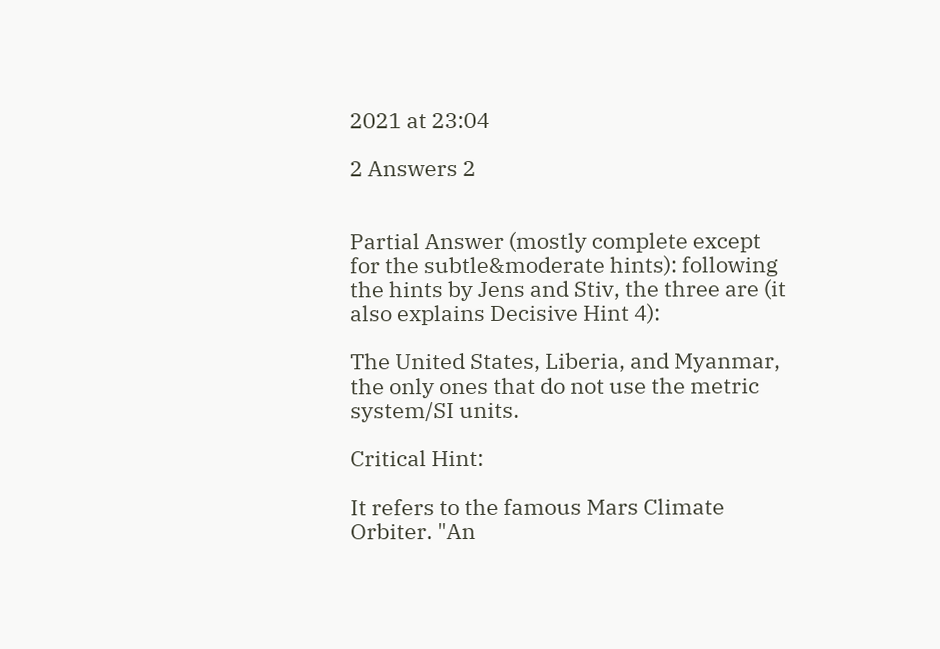2021 at 23:04

2 Answers 2


Partial Answer (mostly complete except for the subtle&moderate hints): following the hints by Jens and Stiv, the three are (it also explains Decisive Hint 4):

The United States, Liberia, and Myanmar, the only ones that do not use the metric system/SI units.

Critical Hint:

It refers to the famous Mars Climate Orbiter. "An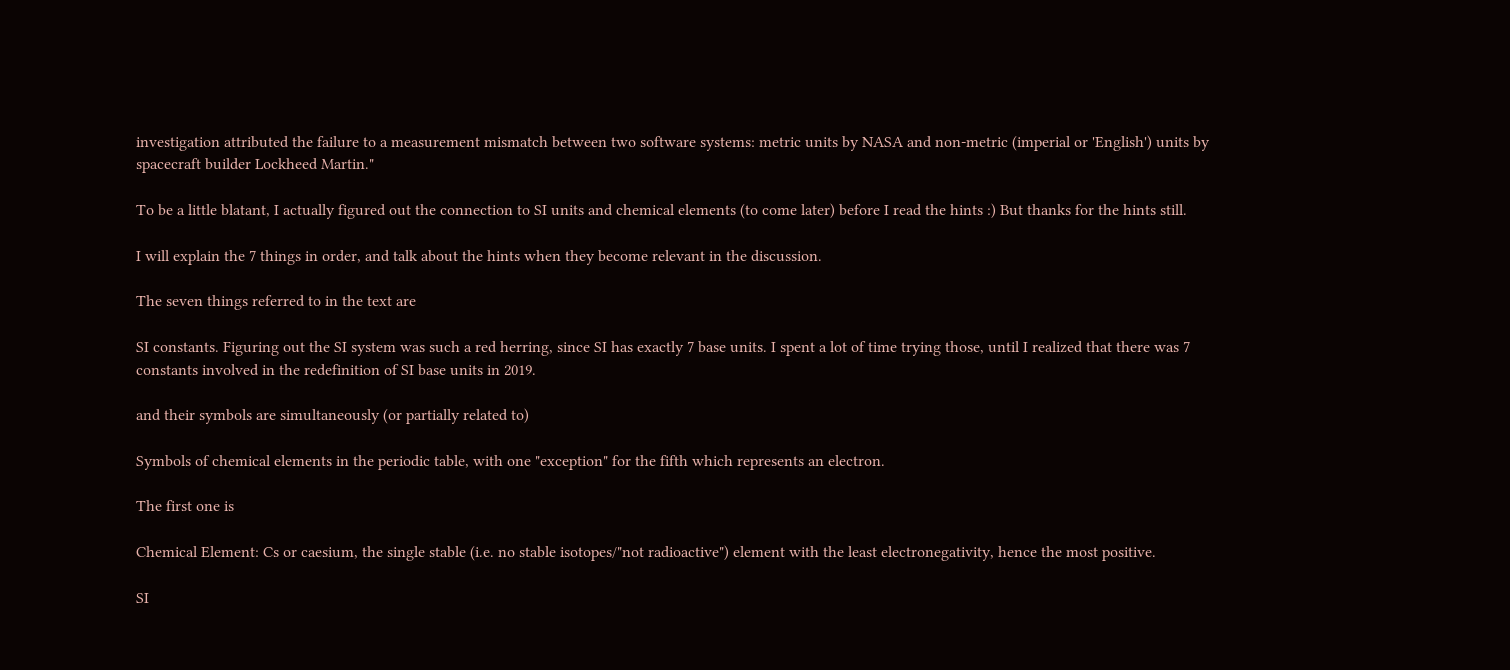investigation attributed the failure to a measurement mismatch between two software systems: metric units by NASA and non-metric (imperial or 'English') units by spacecraft builder Lockheed Martin."

To be a little blatant, I actually figured out the connection to SI units and chemical elements (to come later) before I read the hints :) But thanks for the hints still.

I will explain the 7 things in order, and talk about the hints when they become relevant in the discussion.

The seven things referred to in the text are

SI constants. Figuring out the SI system was such a red herring, since SI has exactly 7 base units. I spent a lot of time trying those, until I realized that there was 7 constants involved in the redefinition of SI base units in 2019.

and their symbols are simultaneously (or partially related to)

Symbols of chemical elements in the periodic table, with one "exception" for the fifth which represents an electron.

The first one is

Chemical Element: Cs or caesium, the single stable (i.e. no stable isotopes/"not radioactive") element with the least electronegativity, hence the most positive.

SI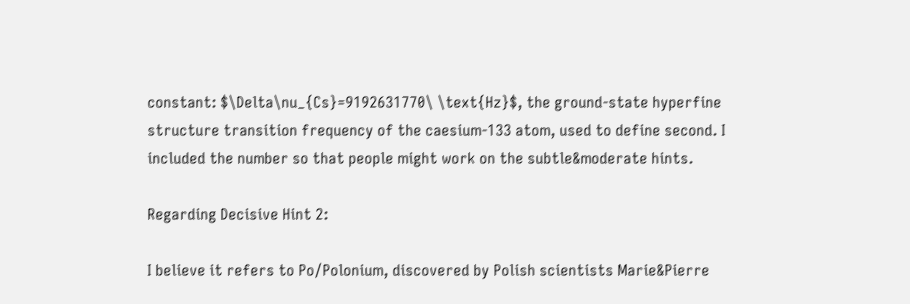constant: $\Delta\nu_{Cs}=9192631770\ \text{Hz}$, the ground-state hyperfine structure transition frequency of the caesium-133 atom, used to define second. I included the number so that people might work on the subtle&moderate hints.

Regarding Decisive Hint 2:

I believe it refers to Po/Polonium, discovered by Polish scientists Marie&Pierre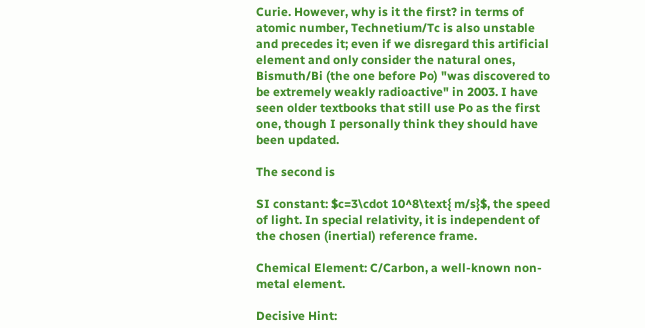Curie. However, why is it the first? in terms of atomic number, Technetium/Tc is also unstable and precedes it; even if we disregard this artificial element and only consider the natural ones, Bismuth/Bi (the one before Po) "was discovered to be extremely weakly radioactive" in 2003. I have seen older textbooks that still use Po as the first one, though I personally think they should have been updated.

The second is

SI constant: $c=3\cdot 10^8\text{ m/s}$, the speed of light. In special relativity, it is independent of the chosen (inertial) reference frame.

Chemical Element: C/Carbon, a well-known non-metal element.

Decisive Hint: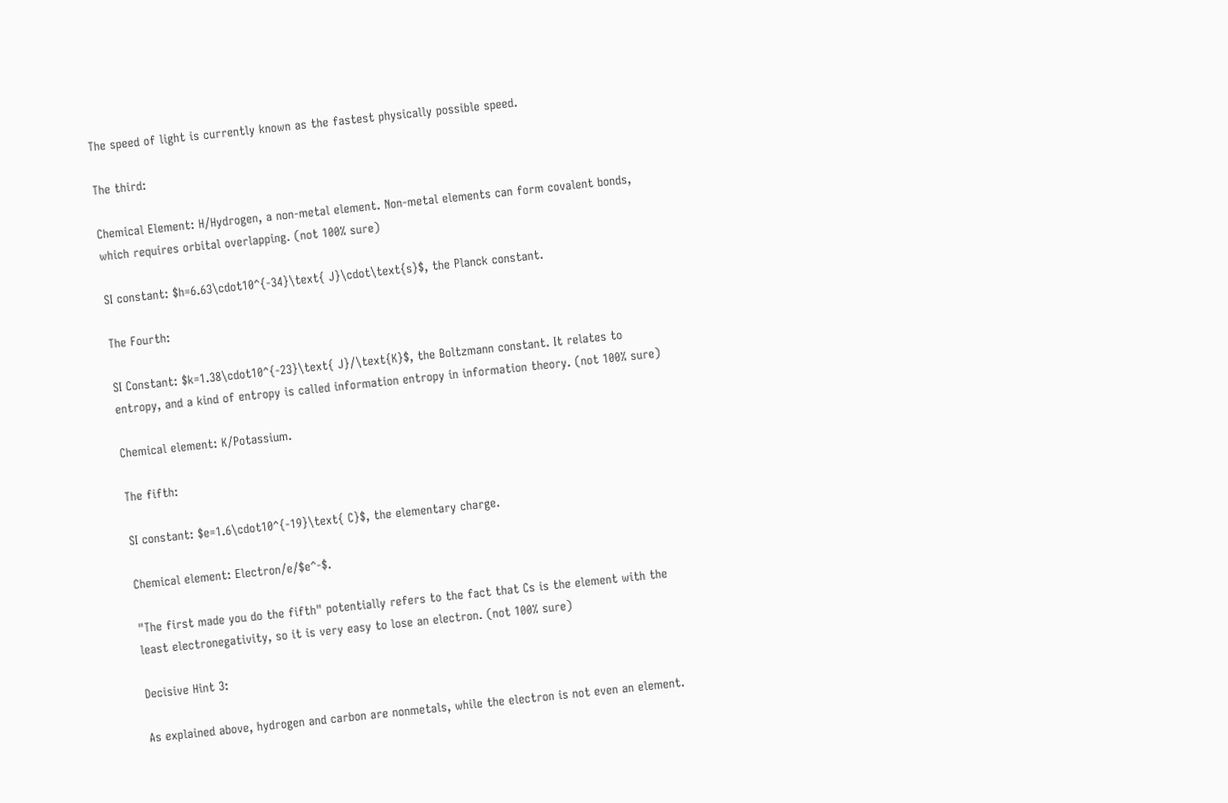The speed of light is currently known as the fastest physically possible speed.

The third:

Chemical Element: H/Hydrogen, a non-metal element. Non-metal elements can form covalent bonds, which requires orbital overlapping. (not 100% sure)

SI constant: $h=6.63\cdot10^{-34}\text{ J}\cdot\text{s}$, the Planck constant.

The Fourth:

SI Constant: $k=1.38\cdot10^{-23}\text{ J}/\text{K}$, the Boltzmann constant. It relates to entropy, and a kind of entropy is called information entropy in information theory. (not 100% sure)

Chemical element: K/Potassium.

The fifth:

SI constant: $e=1.6\cdot10^{-19}\text{ C}$, the elementary charge.

Chemical element: Electron/e/$e^-$.

"The first made you do the fifth" potentially refers to the fact that Cs is the element with the least electronegativity, so it is very easy to lose an electron. (not 100% sure)

Decisive Hint 3:

As explained above, hydrogen and carbon are nonmetals, while the electron is not even an element.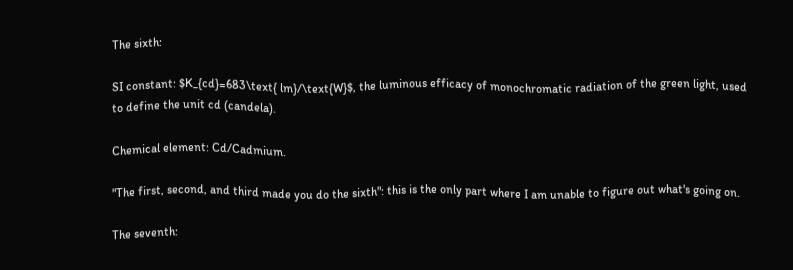The sixth:

SI constant: $K_{cd}=683\text{ lm}/\text{W}$, the luminous efficacy of monochromatic radiation of the green light, used to define the unit cd (candela).

Chemical element: Cd/Cadmium.

"The first, second, and third made you do the sixth": this is the only part where I am unable to figure out what's going on.

The seventh: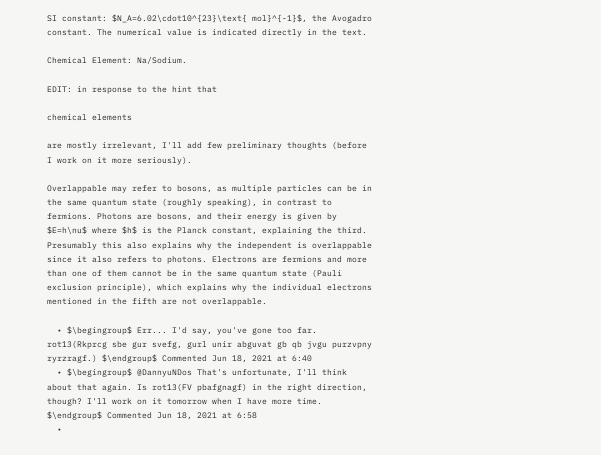SI constant: $N_A=6.02\cdot10^{23}\text{ mol}^{-1}$, the Avogadro constant. The numerical value is indicated directly in the text.

Chemical Element: Na/Sodium.

EDIT: in response to the hint that

chemical elements

are mostly irrelevant, I'll add few preliminary thoughts (before I work on it more seriously).

Overlappable may refer to bosons, as multiple particles can be in the same quantum state (roughly speaking), in contrast to fermions. Photons are bosons, and their energy is given by $E=h\nu$ where $h$ is the Planck constant, explaining the third. Presumably this also explains why the independent is overlappable since it also refers to photons. Electrons are fermions and more than one of them cannot be in the same quantum state (Pauli exclusion principle), which explains why the individual electrons mentioned in the fifth are not overlappable.

  • $\begingroup$ Err... I'd say, you've gone too far. rot13(Rkprcg sbe gur svefg, gurl unir abguvat gb qb jvgu purzvpny ryrzragf.) $\endgroup$ Commented Jun 18, 2021 at 6:40
  • $\begingroup$ @DannyuNDos That's unfortunate, I'll think about that again. Is rot13(FV pbafgnagf) in the right direction, though? I'll work on it tomorrow when I have more time. $\endgroup$ Commented Jun 18, 2021 at 6:58
  •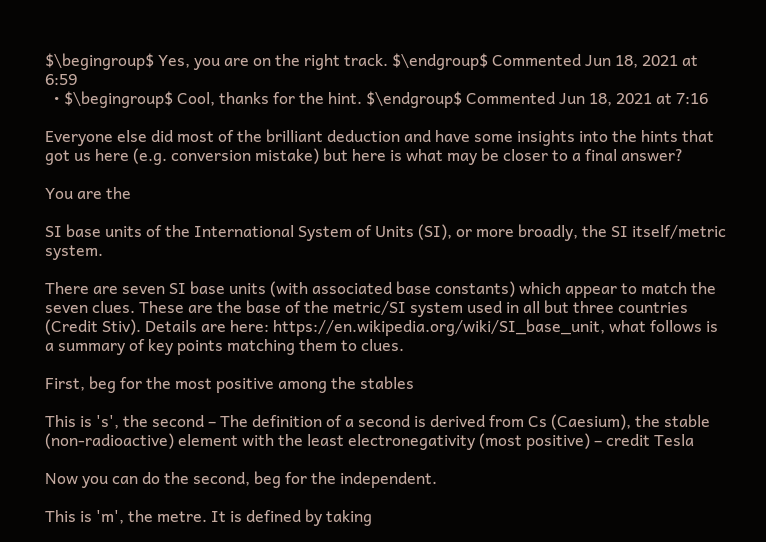$\begingroup$ Yes, you are on the right track. $\endgroup$ Commented Jun 18, 2021 at 6:59
  • $\begingroup$ Cool, thanks for the hint. $\endgroup$ Commented Jun 18, 2021 at 7:16

Everyone else did most of the brilliant deduction and have some insights into the hints that got us here (e.g. conversion mistake) but here is what may be closer to a final answer?

You are the

SI base units of the International System of Units (SI), or more broadly, the SI itself/metric system.

There are seven SI base units (with associated base constants) which appear to match the seven clues. These are the base of the metric/SI system used in all but three countries (Credit Stiv). Details are here: https://en.wikipedia.org/wiki/SI_base_unit, what follows is a summary of key points matching them to clues.

First, beg for the most positive among the stables

This is 's', the second – The definition of a second is derived from Cs (Caesium), the stable (non-radioactive) element with the least electronegativity (most positive) – credit Tesla

Now you can do the second, beg for the independent.

This is 'm', the metre. It is defined by taking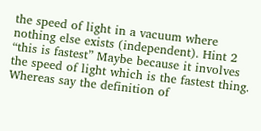the speed of light in a vacuum where nothing else exists (independent). Hint 2 “this is fastest” Maybe because it involves the speed of light which is the fastest thing. Whereas say the definition of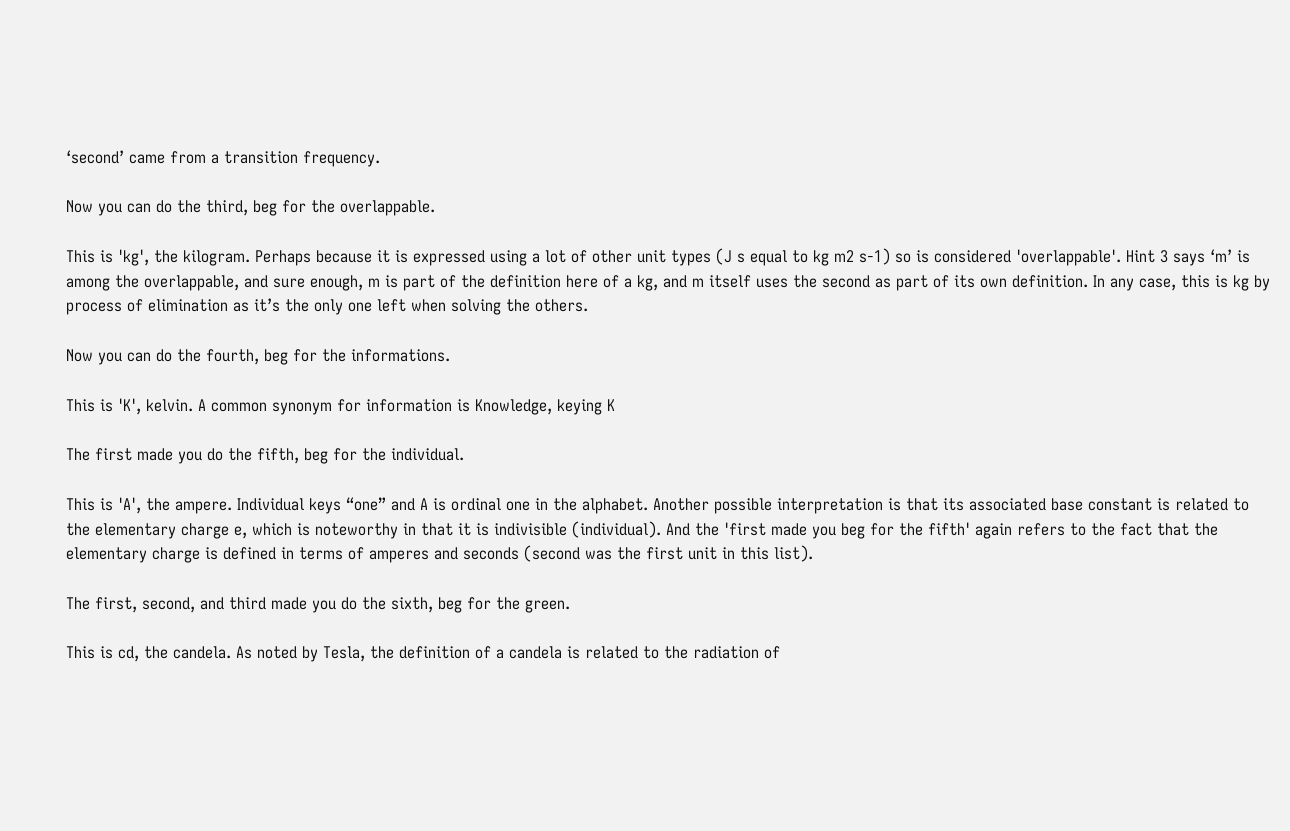‘second’ came from a transition frequency.

Now you can do the third, beg for the overlappable.

This is 'kg', the kilogram. Perhaps because it is expressed using a lot of other unit types (J s equal to kg m2 s-1) so is considered 'overlappable'. Hint 3 says ‘m’ is among the overlappable, and sure enough, m is part of the definition here of a kg, and m itself uses the second as part of its own definition. In any case, this is kg by process of elimination as it’s the only one left when solving the others.

Now you can do the fourth, beg for the informations.

This is 'K', kelvin. A common synonym for information is Knowledge, keying K

The first made you do the fifth, beg for the individual.

This is 'A', the ampere. Individual keys “one” and A is ordinal one in the alphabet. Another possible interpretation is that its associated base constant is related to the elementary charge e, which is noteworthy in that it is indivisible (individual). And the 'first made you beg for the fifth' again refers to the fact that the elementary charge is defined in terms of amperes and seconds (second was the first unit in this list).

The first, second, and third made you do the sixth, beg for the green.

This is cd, the candela. As noted by Tesla, the definition of a candela is related to the radiation of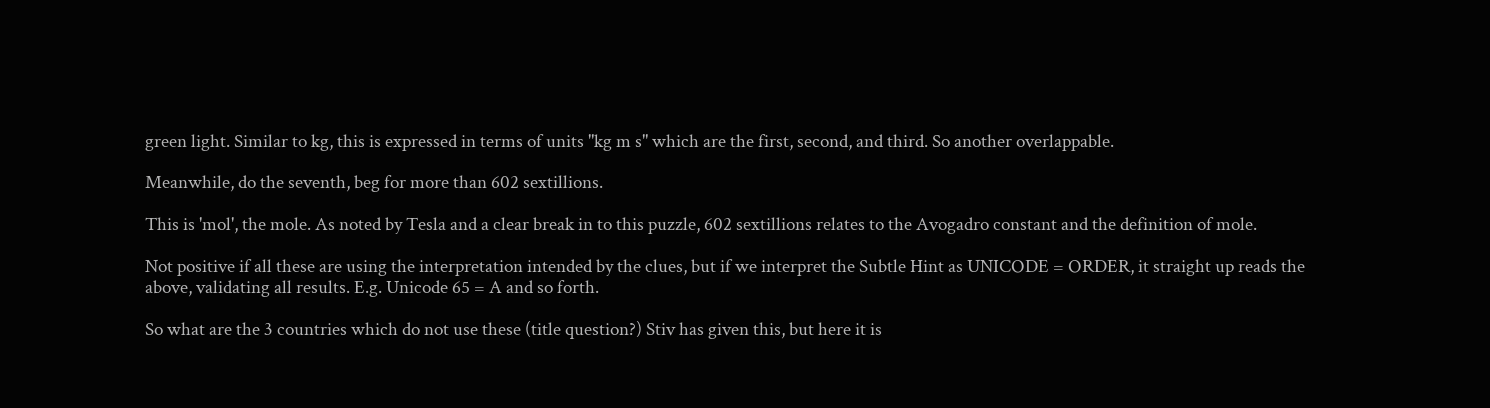green light. Similar to kg, this is expressed in terms of units "kg m s" which are the first, second, and third. So another overlappable.

Meanwhile, do the seventh, beg for more than 602 sextillions.

This is 'mol', the mole. As noted by Tesla and a clear break in to this puzzle, 602 sextillions relates to the Avogadro constant and the definition of mole.

Not positive if all these are using the interpretation intended by the clues, but if we interpret the Subtle Hint as UNICODE = ORDER, it straight up reads the above, validating all results. E.g. Unicode 65 = A and so forth.

So what are the 3 countries which do not use these (title question?) Stiv has given this, but here it is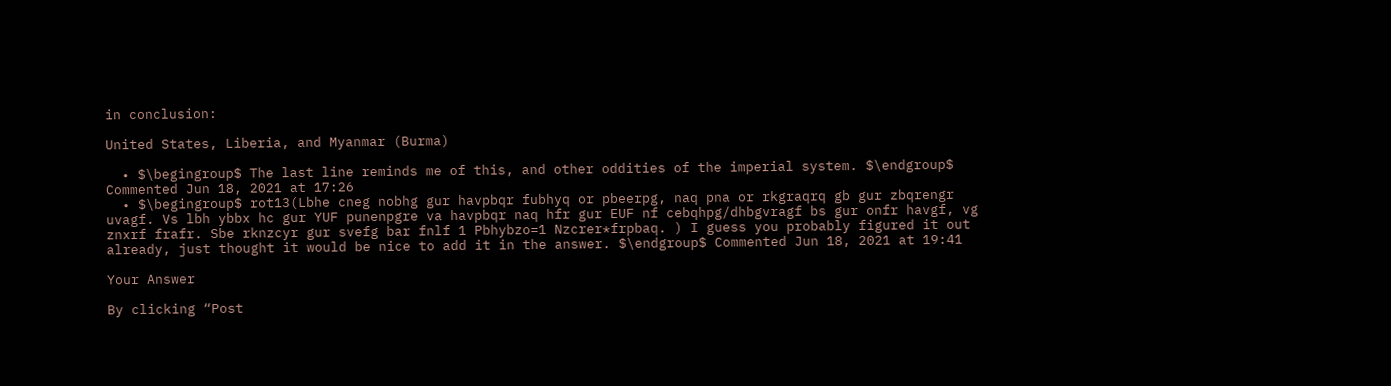in conclusion:

United States, Liberia, and Myanmar (Burma)

  • $\begingroup$ The last line reminds me of this, and other oddities of the imperial system. $\endgroup$ Commented Jun 18, 2021 at 17:26
  • $\begingroup$ rot13(Lbhe cneg nobhg gur havpbqr fubhyq or pbeerpg, naq pna or rkgraqrq gb gur zbqrengr uvagf. Vs lbh ybbx hc gur YUF punenpgre va havpbqr naq hfr gur EUF nf cebqhpg/dhbgvragf bs gur onfr havgf, vg znxrf frafr. Sbe rknzcyr gur svefg bar fnlf 1 Pbhybzo=1 Nzcrer*frpbaq. ) I guess you probably figured it out already, just thought it would be nice to add it in the answer. $\endgroup$ Commented Jun 18, 2021 at 19:41

Your Answer

By clicking “Post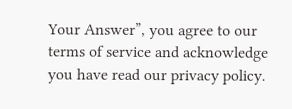Your Answer”, you agree to our terms of service and acknowledge you have read our privacy policy.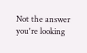Not the answer you're looking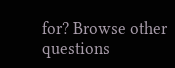for? Browse other questions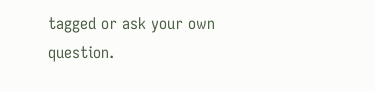tagged or ask your own question.